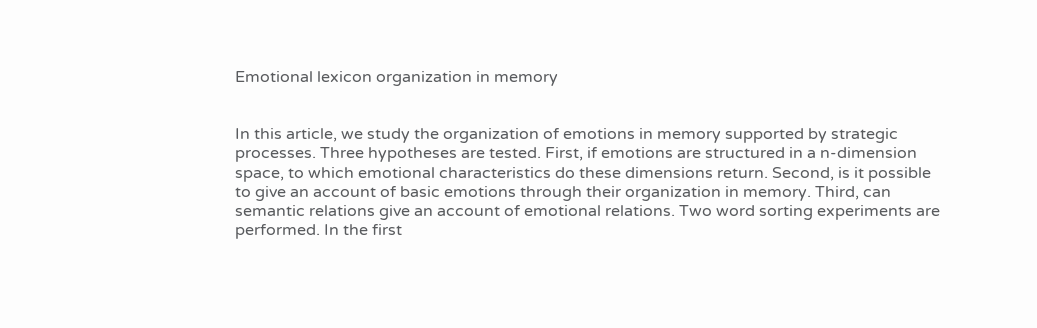Emotional lexicon organization in memory


In this article, we study the organization of emotions in memory supported by strategic processes. Three hypotheses are tested. First, if emotions are structured in a n-dimension space, to which emotional characteristics do these dimensions return. Second, is it possible to give an account of basic emotions through their organization in memory. Third, can semantic relations give an account of emotional relations. Two word sorting experiments are performed. In the first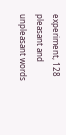experiment, 128 pleasant and unpleasant words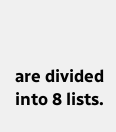are divided into 8 lists.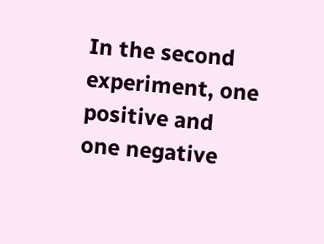In the second experiment, one positive and one negative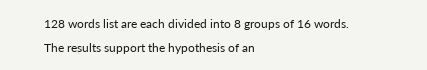128 words list are each divided into 8 groups of 16 words. The results support the hypothesis of an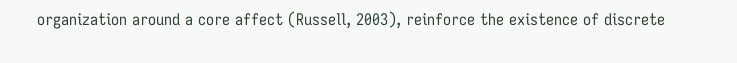organization around a core affect (Russell, 2003), reinforce the existence of discrete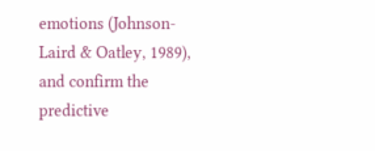emotions (Johnson-Laird & Oatley, 1989), and confirm the predictive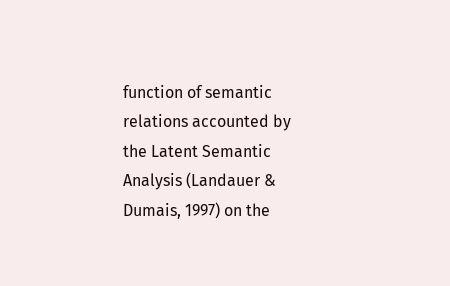function of semantic relations accounted by the Latent Semantic Analysis (Landauer & Dumais, 1997) on the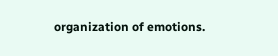organization of emotions.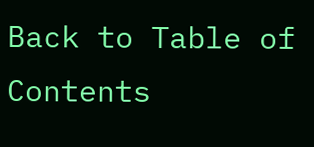Back to Table of Contents